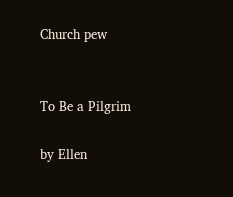Church pew


To Be a Pilgrim

by Ellen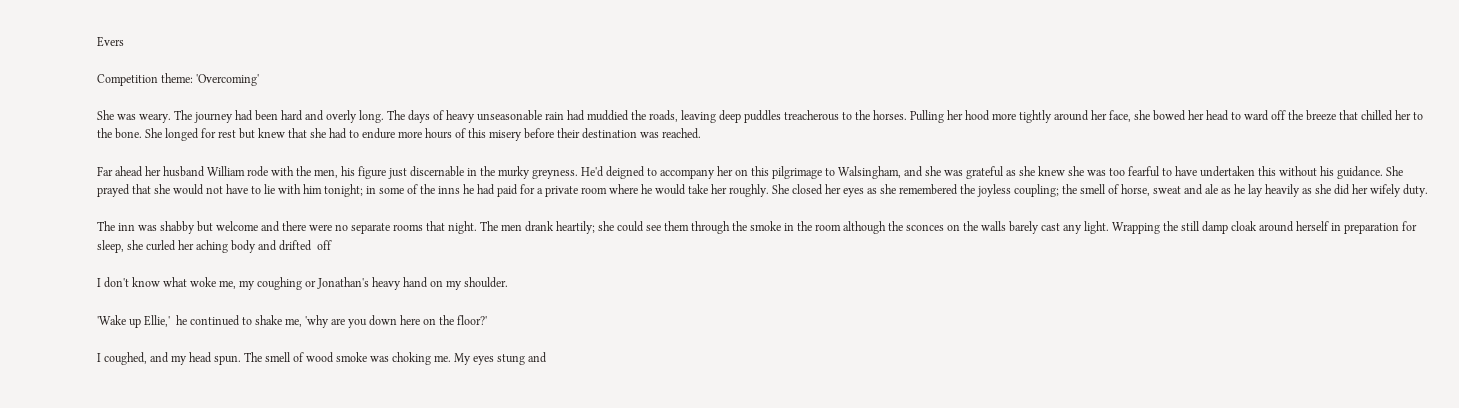Evers

Competition theme: 'Overcoming'

She was weary. The journey had been hard and overly long. The days of heavy unseasonable rain had muddied the roads, leaving deep puddles treacherous to the horses. Pulling her hood more tightly around her face, she bowed her head to ward off the breeze that chilled her to the bone. She longed for rest but knew that she had to endure more hours of this misery before their destination was reached.

Far ahead her husband William rode with the men, his figure just discernable in the murky greyness. He'd deigned to accompany her on this pilgrimage to Walsingham, and she was grateful as she knew she was too fearful to have undertaken this without his guidance. She prayed that she would not have to lie with him tonight; in some of the inns he had paid for a private room where he would take her roughly. She closed her eyes as she remembered the joyless coupling; the smell of horse, sweat and ale as he lay heavily as she did her wifely duty.

The inn was shabby but welcome and there were no separate rooms that night. The men drank heartily; she could see them through the smoke in the room although the sconces on the walls barely cast any light. Wrapping the still damp cloak around herself in preparation for sleep, she curled her aching body and drifted  off

I don't know what woke me, my coughing or Jonathan's heavy hand on my shoulder.

'Wake up Ellie,'  he continued to shake me, 'why are you down here on the floor?'

I coughed, and my head spun. The smell of wood smoke was choking me. My eyes stung and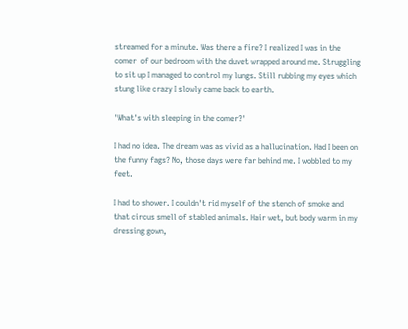streamed for a minute. Was there a fire? I realized I was in the comer  of our bedroom with the duvet wrapped around me. Struggling to sit up I managed to control my lungs. Still rubbing my eyes which stung like crazy I slowly came back to earth.

'What's with sleeping in the comer?'

I had no idea. The dream was as vivid as a hallucination. Had I been on the funny fags? No, those days were far behind me. I wobbled to my feet.

I had to shower. I couldn't rid myself of the stench of smoke and that circus smell of stabled animals. Hair wet, but body warm in my dressing gown,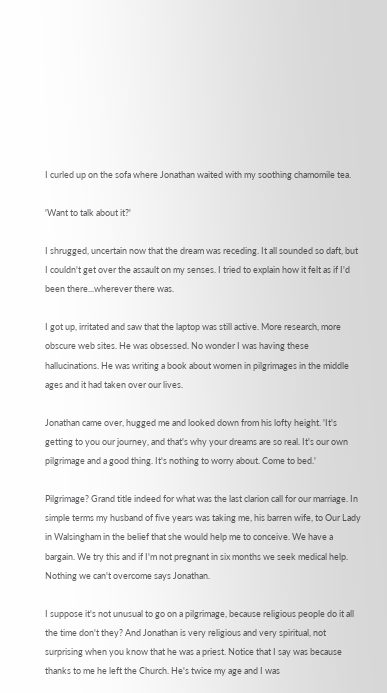I curled up on the sofa where Jonathan waited with my soothing chamomile tea.

'Want to talk about it?'

I shrugged, uncertain now that the dream was receding. It all sounded so daft, but I couldn't get over the assault on my senses. I tried to explain how it felt as if I'd been there...wherever there was.

I got up, irritated and saw that the laptop was still active. More research, more obscure web sites. He was obsessed. No wonder I was having these hallucinations. He was writing a book about women in pilgrimages in the middle ages and it had taken over our lives.

Jonathan came over, hugged me and looked down from his lofty height. 'It's getting to you our journey, and that's why your dreams are so real. It's our own pilgrimage and a good thing. It's nothing to worry about. Come to bed.'

Pilgrimage? Grand title indeed for what was the last clarion call for our marriage. In simple terms my husband of five years was taking me, his barren wife, to Our Lady in Walsingham in the belief that she would help me to conceive. We have a bargain. We try this and if I'm not pregnant in six months we seek medical help. Nothing we can't overcome says Jonathan.

I suppose it's not unusual to go on a pilgrimage, because religious people do it all the time don't they? And Jonathan is very religious and very spiritual, not surprising when you know that he was a priest. Notice that I say was because thanks to me he left the Church. He's twice my age and I was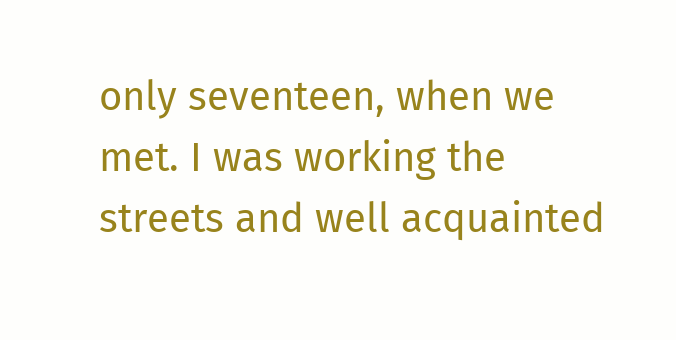only seventeen, when we met. I was working the streets and well acquainted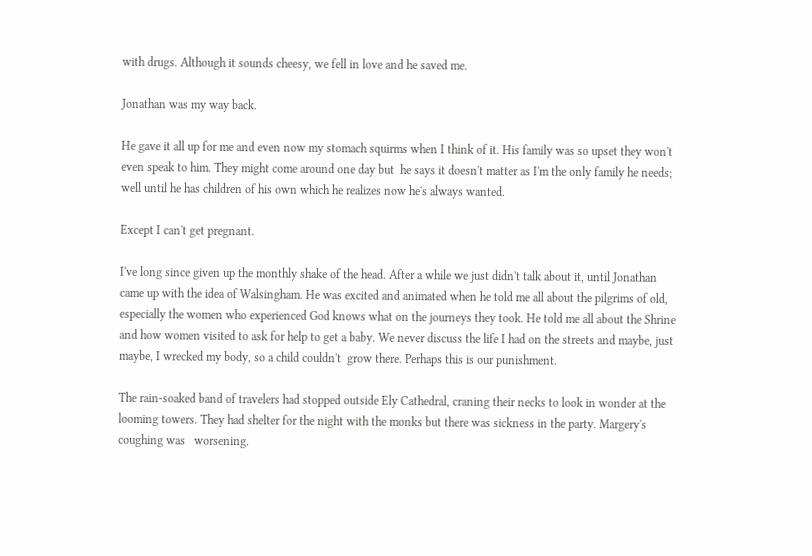with drugs. Although it sounds cheesy, we fell in love and he saved me.

Jonathan was my way back.

He gave it all up for me and even now my stomach squirms when I think of it. His family was so upset they won't even speak to him. They might come around one day but  he says it doesn't matter as I'm the only family he needs; well until he has children of his own which he realizes now he's always wanted.

Except I can't get pregnant.

I've long since given up the monthly shake of the head. After a while we just didn't talk about it, until Jonathan came up with the idea of Walsingham. He was excited and animated when he told me all about the pilgrims of old, especially the women who experienced God knows what on the journeys they took. He told me all about the Shrine and how women visited to ask for help to get a baby. We never discuss the life I had on the streets and maybe, just maybe, I wrecked my body, so a child couldn't  grow there. Perhaps this is our punishment.

The rain-soaked band of travelers had stopped outside Ely Cathedral, craning their necks to look in wonder at the looming towers. They had shelter for the night with the monks but there was sickness in the party. Margery's coughing was   worsening.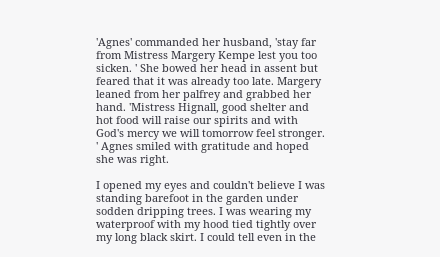'Agnes' commanded her husband, 'stay far from Mistress Margery Kempe lest you too sicken. ' She bowed her head in assent but feared that it was already too late. Margery leaned from her palfrey and grabbed her hand. 'Mistress Hignall, good shelter and hot food will raise our spirits and with God's mercy we will tomorrow feel stronger. ' Agnes smiled with gratitude and hoped she was right.

I opened my eyes and couldn't believe I was standing barefoot in the garden under sodden dripping trees. I was wearing my waterproof with my hood tied tightly over my long black skirt. I could tell even in the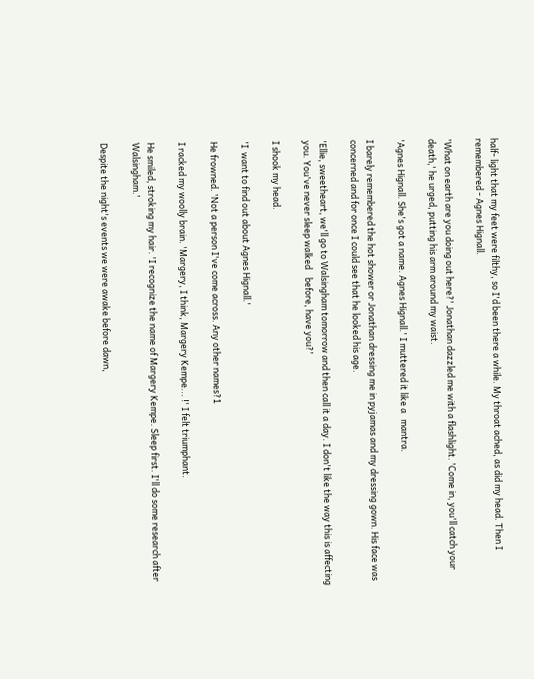half- light that my feet were filthy, so I'd been there a while. My throat ached, as did my head. Then I remembered - Agnes Hignall.

'What on earth are you doing out here?' Jonathan dazzled me with a flashlight. 'Come in, you'll catch your death,' he urged, putting his arm around my waist.

'Agnes Hignall. She's got a name. Agnes Hignall.' I muttered it like a   mantra.

I barely remembered the hot shower or Jonathan dressing me in pyjamas and my dressing gown. His face was concerned and for once I could see that he looked his age.

'Ellie, sweetheart, we'll go to Walsingham tomorrow and then call it a day. I don't like the way this is affecting you. You've never sleep walked    before, have you?'

I shook my head.

'I  want to find out about Agnes Hignall.'

He frowned. 'Not a person I've come across. Any other names?1

I racked my woolly brain. 'Margery, I think, Margery Kempe... !' I felt triumphant.

He smiled, stroking my hair. 'I recognize the name of Margery Kempe. Sleep first. I'll do some research after Walsingham.'

Despite the night's events we were awake before dawn,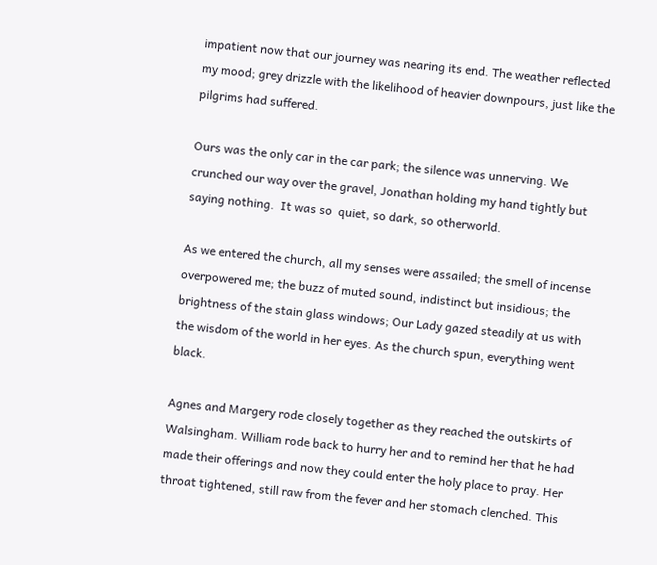impatient now that our journey was nearing its end. The weather reflected my mood; grey drizzle with the likelihood of heavier downpours, just like the pilgrims had suffered.

Ours was the only car in the car park; the silence was unnerving. We crunched our way over the gravel, Jonathan holding my hand tightly but saying nothing.  It was so  quiet, so dark, so otherworld.

As we entered the church, all my senses were assailed; the smell of incense overpowered me; the buzz of muted sound, indistinct but insidious; the brightness of the stain glass windows; Our Lady gazed steadily at us with the wisdom of the world in her eyes. As the church spun, everything went black.

Agnes and Margery rode closely together as they reached the outskirts of Walsingham. William rode back to hurry her and to remind her that he had made their offerings and now they could enter the holy place to pray. Her throat tightened, still raw from the fever and her stomach clenched. This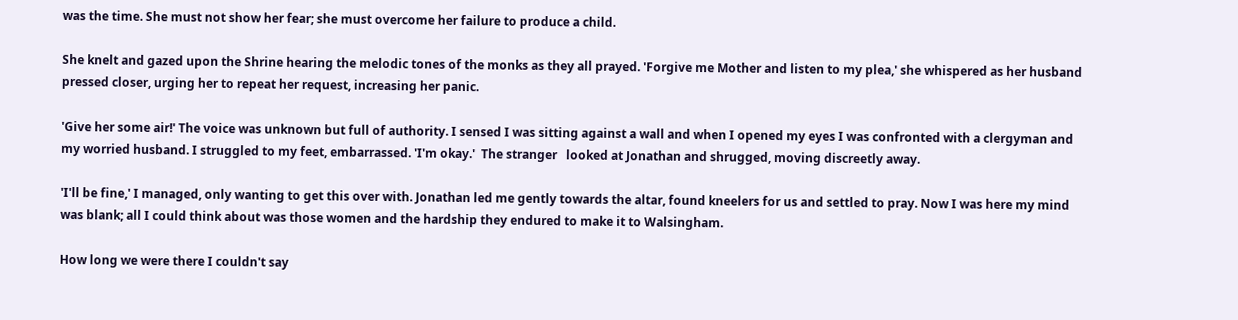was the time. She must not show her fear; she must overcome her failure to produce a child.

She knelt and gazed upon the Shrine hearing the melodic tones of the monks as they all prayed. 'Forgive me Mother and listen to my plea,' she whispered as her husband pressed closer, urging her to repeat her request, increasing her panic.

'Give her some air!' The voice was unknown but full of authority. I sensed I was sitting against a wall and when I opened my eyes I was confronted with a clergyman and my worried husband. I struggled to my feet, embarrassed. 'I'm okay.'  The stranger   looked at Jonathan and shrugged, moving discreetly away.

'I'll be fine,' I managed, only wanting to get this over with. Jonathan led me gently towards the altar, found kneelers for us and settled to pray. Now I was here my mind was blank; all I could think about was those women and the hardship they endured to make it to Walsingham.

How long we were there I couldn't say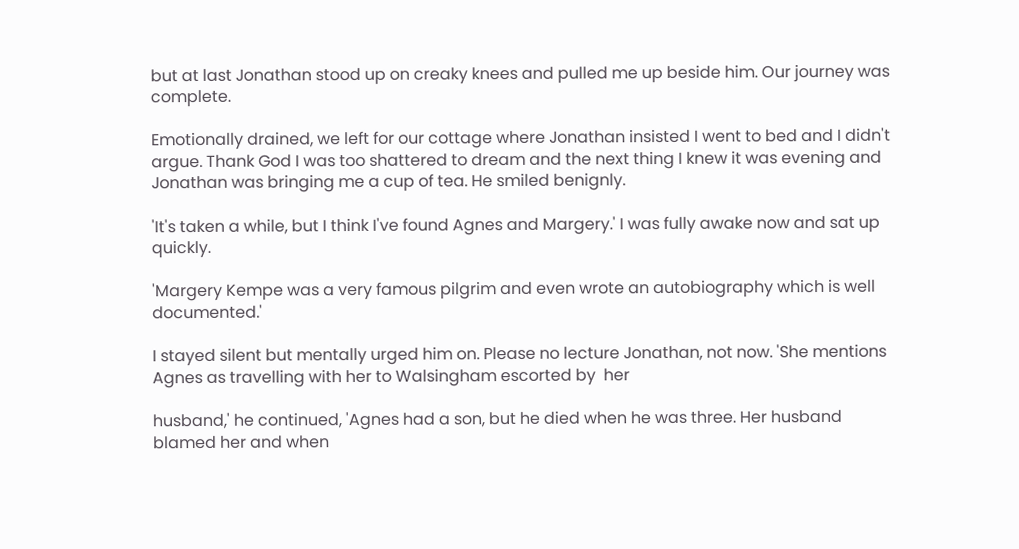but at last Jonathan stood up on creaky knees and pulled me up beside him. Our journey was complete.

Emotionally drained, we left for our cottage where Jonathan insisted I went to bed and I didn't argue. Thank God I was too shattered to dream and the next thing I knew it was evening and Jonathan was bringing me a cup of tea. He smiled benignly.

'It's taken a while, but I think I've found Agnes and Margery.' I was fully awake now and sat up quickly.

'Margery Kempe was a very famous pilgrim and even wrote an autobiography which is well documented.'

I stayed silent but mentally urged him on. Please no lecture Jonathan, not now. 'She mentions Agnes as travelling with her to Walsingham escorted by  her

husband,' he continued, 'Agnes had a son, but he died when he was three. Her husband blamed her and when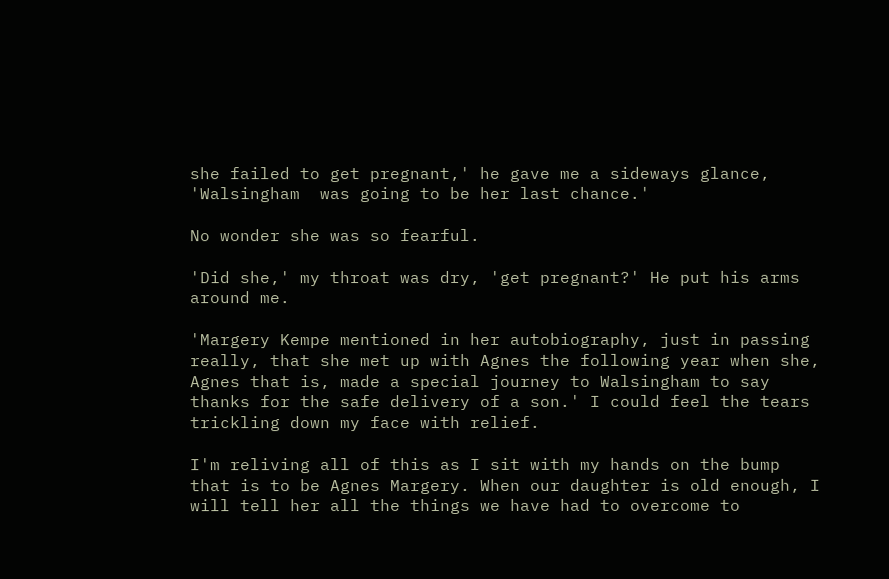she failed to get pregnant,' he gave me a sideways glance, 'Walsingham  was going to be her last chance.'

No wonder she was so fearful.

'Did she,' my throat was dry, 'get pregnant?' He put his arms around me.

'Margery Kempe mentioned in her autobiography, just in passing really, that she met up with Agnes the following year when she, Agnes that is, made a special journey to Walsingham to say thanks for the safe delivery of a son.' I could feel the tears trickling down my face with relief.

I'm reliving all of this as I sit with my hands on the bump that is to be Agnes Margery. When our daughter is old enough, I will tell her all the things we have had to overcome to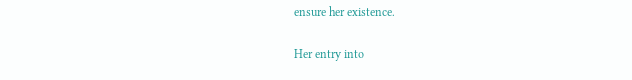ensure her existence.

Her entry into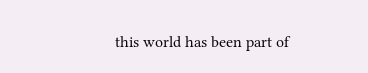this world has been part of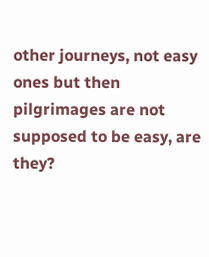other journeys, not easy ones but then pilgrimages are not supposed to be easy, are they?